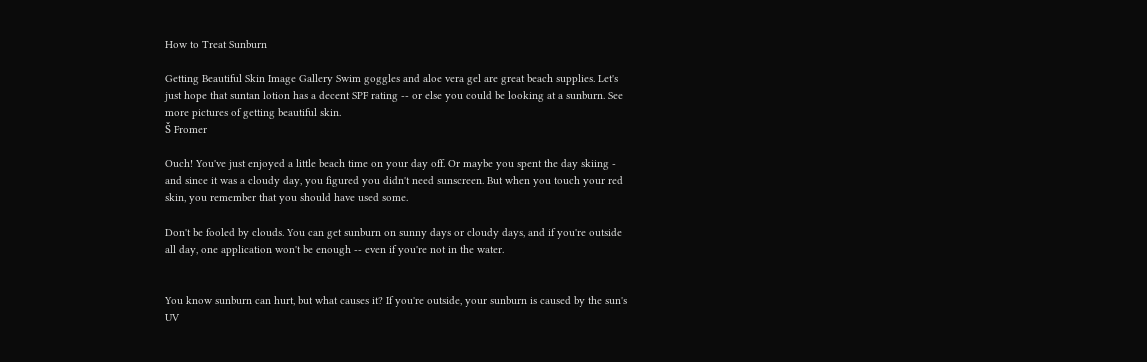How to Treat Sunburn

Getting Beautiful Skin Image Gallery Swim goggles and aloe vera gel are great beach supplies. Let's just hope that suntan lotion has a decent SPF rating -- or else you could be looking at a sunburn. See more pictures of getting beautiful skin.
Š Fromer

Ouch! You've just enjoyed a little beach time on your day off. Or maybe you spent the day skiing - and since it was a cloudy day, you figured you didn't need sunscreen. But when you touch your red skin, you remember that you should have used some.

Don't be fooled by clouds. You can get sunburn on sunny days or cloudy days, and if you're outside all day, one application won't be enough -- even if you're not in the water.


You know sunburn can hurt, but what causes it? If you're outside, your sunburn is caused by the sun's UV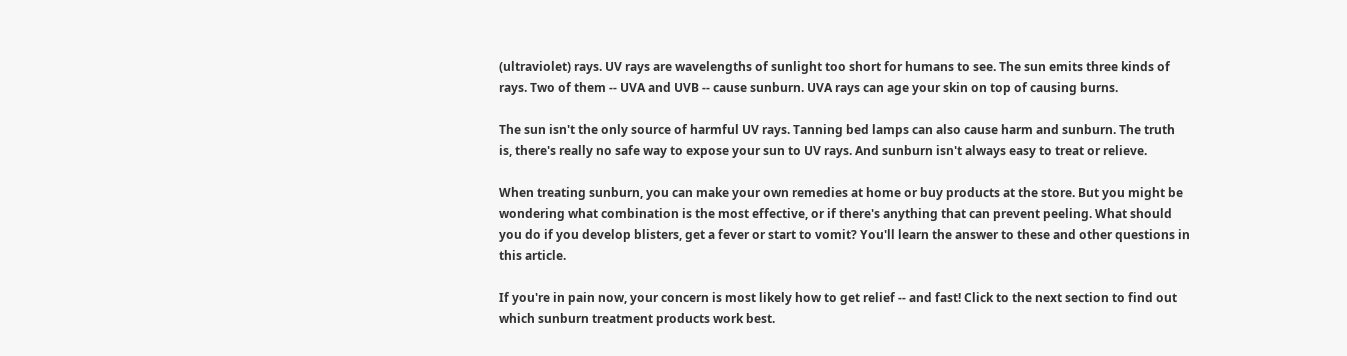(ultraviolet) rays. UV rays are wavelengths of sunlight too short for humans to see. The sun emits three kinds of rays. Two of them -- UVA and UVB -- cause sunburn. UVA rays can age your skin on top of causing burns.

The sun isn't the only source of harmful UV rays. Tanning bed lamps can also cause harm and sunburn. The truth is, there's really no safe way to expose your sun to UV rays. And sunburn isn't always easy to treat or relieve.

When treating sunburn, you can make your own remedies at home or buy products at the store. But you might be wondering what combination is the most effective, or if there's anything that can prevent peeling. What should you do if you develop blisters, get a fever or start to vomit? You'll learn the answer to these and other questions in this article.

If you're in pain now, your concern is most likely how to get relief -- and fast! Click to the next section to find out which sunburn treatment products work best.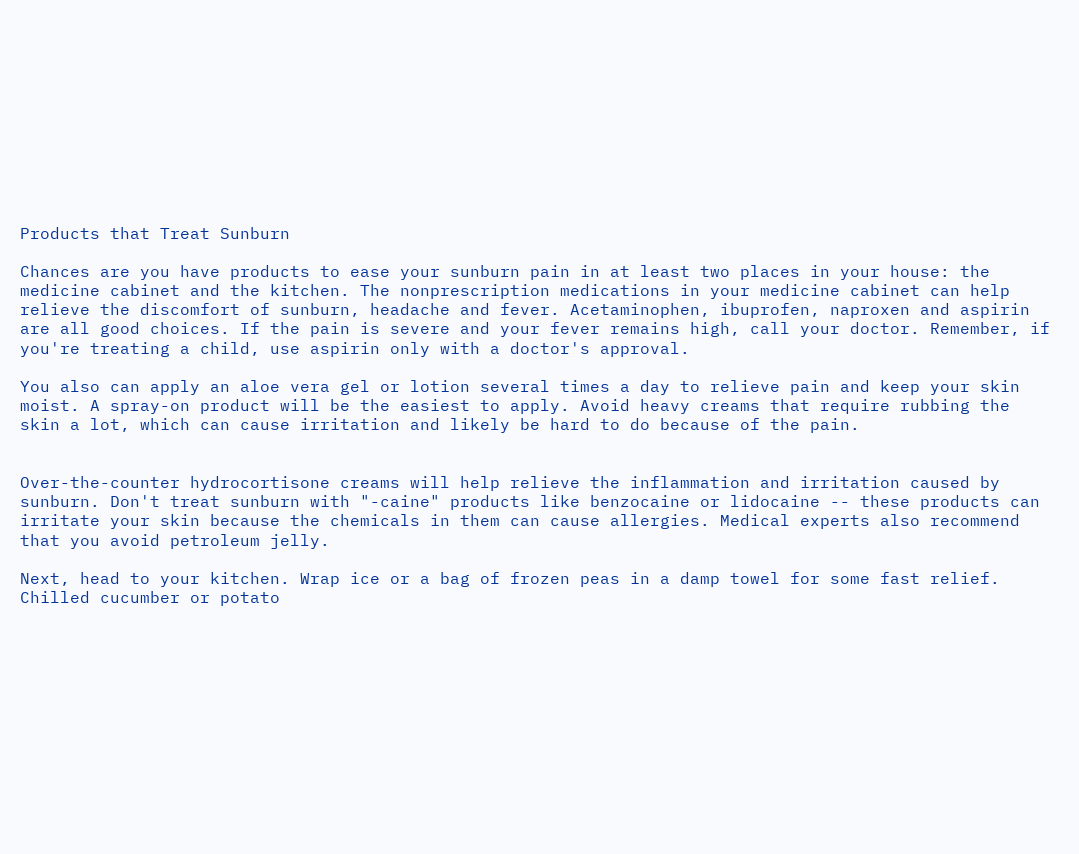Products that Treat Sunburn

Chances are you have products to ease your sunburn pain in at least two places in your house: the medicine cabinet and the kitchen. The nonprescription medications in your medicine cabinet can help relieve the discomfort of sunburn, headache and fever. Acetaminophen, ibuprofen, naproxen and aspirin are all good choices. If the pain is severe and your fever remains high, call your doctor. Remember, if you're treating a child, use aspirin only with a doctor's approval.

You also can apply an aloe vera gel or lotion several times a day to relieve pain and keep your skin moist. A spray-on product will be the easiest to apply. Avoid heavy creams that require rubbing the skin a lot, which can cause irritation and likely be hard to do because of the pain.


Over-the-counter hydrocortisone creams will help relieve the inflammation and irritation caused by sunburn. Don't treat sunburn with "-caine" products like benzocaine or lidocaine -- these products can irritate your skin because the chemicals in them can cause allergies. Medical experts also recommend that you avoid petroleum jelly.

Next, head to your kitchen. Wrap ice or a bag of frozen peas in a damp towel for some fast relief. Chilled cucumber or potato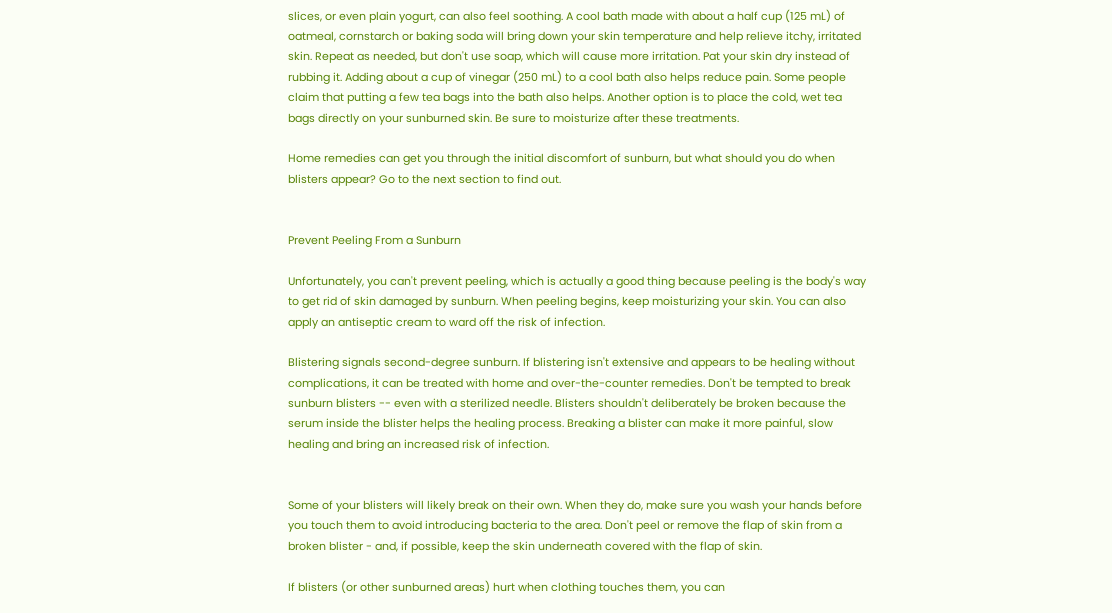slices, or even plain yogurt, can also feel soothing. A cool bath made with about a half cup (125 mL) of oatmeal, cornstarch or baking soda will bring down your skin temperature and help relieve itchy, irritated skin. Repeat as needed, but don't use soap, which will cause more irritation. Pat your skin dry instead of rubbing it. Adding about a cup of vinegar (250 mL) to a cool bath also helps reduce pain. Some people claim that putting a few tea bags into the bath also helps. Another option is to place the cold, wet tea bags directly on your sunburned skin. Be sure to moisturize after these treatments.

Home remedies can get you through the initial discomfort of sunburn, but what should you do when blisters appear? Go to the next section to find out.


Prevent Peeling From a Sunburn

Unfortunately, you can't prevent peeling, which is actually a good thing because peeling is the body's way to get rid of skin damaged by sunburn. When peeling begins, keep moisturizing your skin. You can also apply an antiseptic cream to ward off the risk of infection.

Blistering signals second-degree sunburn. If blistering isn't extensive and appears to be healing without complications, it can be treated with home and over-the-counter remedies. Don't be tempted to break sunburn blisters -- even with a sterilized needle. Blisters shouldn't deliberately be broken because the serum inside the blister helps the healing process. Breaking a blister can make it more painful, slow healing and bring an increased risk of infection.


Some of your blisters will likely break on their own. When they do, make sure you wash your hands before you touch them to avoid introducing bacteria to the area. Don't peel or remove the flap of skin from a broken blister - and, if possible, keep the skin underneath covered with the flap of skin.

If blisters (or other sunburned areas) hurt when clothing touches them, you can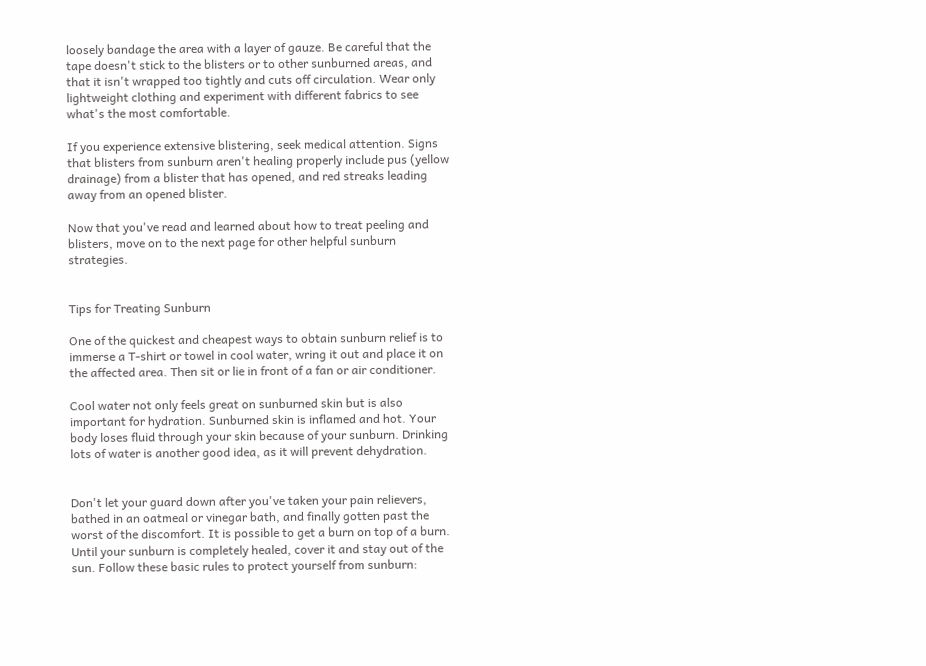loosely bandage the area with a layer of gauze. Be careful that the tape doesn't stick to the blisters or to other sunburned areas, and that it isn't wrapped too tightly and cuts off circulation. Wear only lightweight clothing and experiment with different fabrics to see what's the most comfortable.

If you experience extensive blistering, seek medical attention. Signs that blisters from sunburn aren't healing properly include pus (yellow drainage) from a blister that has opened, and red streaks leading away from an opened blister.

Now that you've read and learned about how to treat peeling and blisters, move on to the next page for other helpful sunburn strategies.


Tips for Treating Sunburn

One of the quickest and cheapest ways to obtain sunburn relief is to immerse a T-shirt or towel in cool water, wring it out and place it on the affected area. Then sit or lie in front of a fan or air conditioner.

Cool water not only feels great on sunburned skin but is also important for hydration. Sunburned skin is inflamed and hot. Your body loses fluid through your skin because of your sunburn. Drinking lots of water is another good idea, as it will prevent dehydration.


Don't let your guard down after you've taken your pain relievers, bathed in an oatmeal or vinegar bath, and finally gotten past the worst of the discomfort. It is possible to get a burn on top of a burn. Until your sunburn is completely healed, cover it and stay out of the sun. Follow these basic rules to protect yourself from sunburn: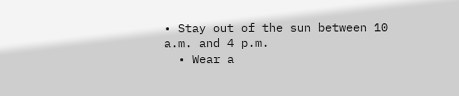• Stay out of the sun between 10 a.m. and 4 p.m.
  • Wear a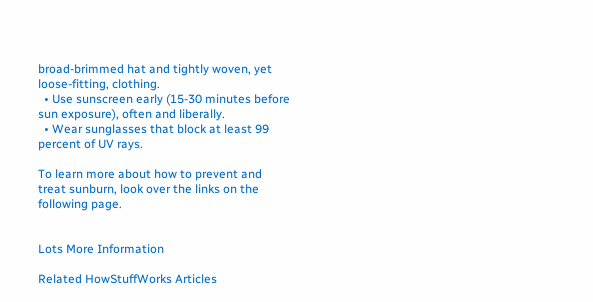broad-brimmed hat and tightly woven, yet loose-fitting, clothing.
  • Use sunscreen early (15-30 minutes before sun exposure), often and liberally.
  • Wear sunglasses that block at least 99 percent of UV rays.

To learn more about how to prevent and treat sunburn, look over the links on the following page.


Lots More Information

Related HowStuffWorks Articles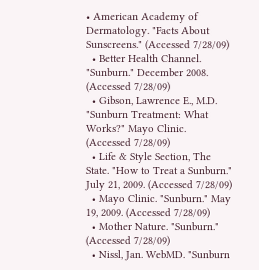• American Academy of Dermatology. "Facts About Sunscreens." (Accessed 7/28/09)
  • Better Health Channel. "Sunburn." December 2008. (Accessed 7/28/09)
  • Gibson, Lawrence E., M.D. "Sunburn Treatment: What Works?" Mayo Clinic. (Accessed 7/28/09)
  • Life & Style Section, The State. "How to Treat a Sunburn." July 21, 2009. (Accessed 7/28/09)
  • Mayo Clinic. "Sunburn." May 19, 2009. (Accessed 7/28/09)
  • Mother Nature. "Sunburn." (Accessed 7/28/09)
  • Nissl, Jan. WebMD. "Sunburn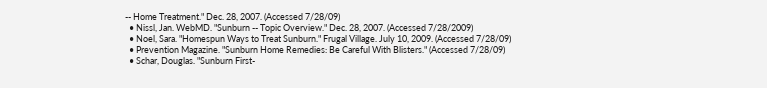-- Home Treatment." Dec. 28, 2007. (Accessed 7/28/09)
  • Nissl, Jan. WebMD. "Sunburn -- Topic Overview." Dec. 28, 2007. (Accessed 7/28/2009)
  • Noel, Sara. "Homespun Ways to Treat Sunburn." Frugal Village. July 10, 2009. (Accessed 7/28/09)
  • Prevention Magazine. "Sunburn Home Remedies: Be Careful With Blisters." (Accessed 7/28/09)
  • Schar, Douglas. "Sunburn First-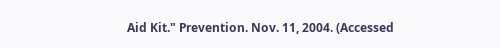Aid Kit." Prevention. Nov. 11, 2004. (Accessed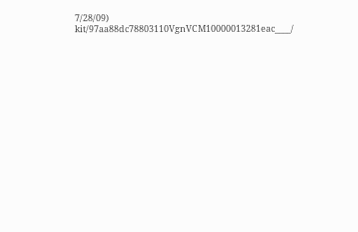7/28/09) kit/97aa88dc78803110VgnVCM10000013281eac____/